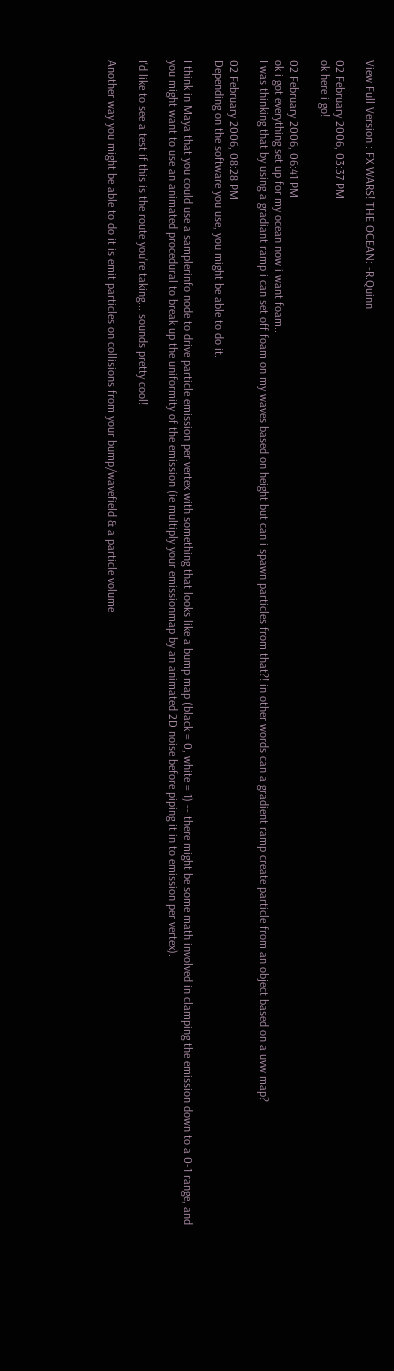View Full Version : FX WARS! THE OCEAN: -R.Quinn

02 February 2006, 03:37 PM
ok here i go!

02 February 2006, 06:41 PM
ok i got everything set up for my ocean now i want foam..
I was thinking that by using a gradiant ramp i can set off foam on my waves based on height but can i spawn particles from that?! in other words can a gradient ramp create particle from an object based on a uvw map?

02 February 2006, 08:28 PM
Depending on the software you use, you might be able to do it.

I think in Maya that you could use a samplerinfo node to drive particle emission per vertex with something that looks like a bump map (black = 0, white = 1) -- there might be some math involved in clamping the emission down to a 0-1 range, and you might want to use an animated procedural to break up the uniformity of the emission (ie multiply your emissionmap by an animated 2D noise before piping it in to emission per vertex).

I'd like to see a test if this is the route you're taking... sounds pretty cool!

Another way you might be able to do it is emit particles on collisions from your bump/wavefield & a particle volume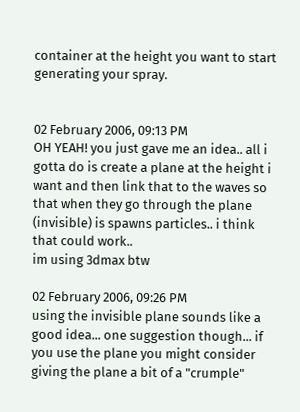container at the height you want to start generating your spray.


02 February 2006, 09:13 PM
OH YEAH! you just gave me an idea.. all i gotta do is create a plane at the height i want and then link that to the waves so that when they go through the plane (invisible) is spawns particles.. i think that could work..
im using 3dmax btw

02 February 2006, 09:26 PM
using the invisible plane sounds like a good idea... one suggestion though... if you use the plane you might consider giving the plane a bit of a "crumple"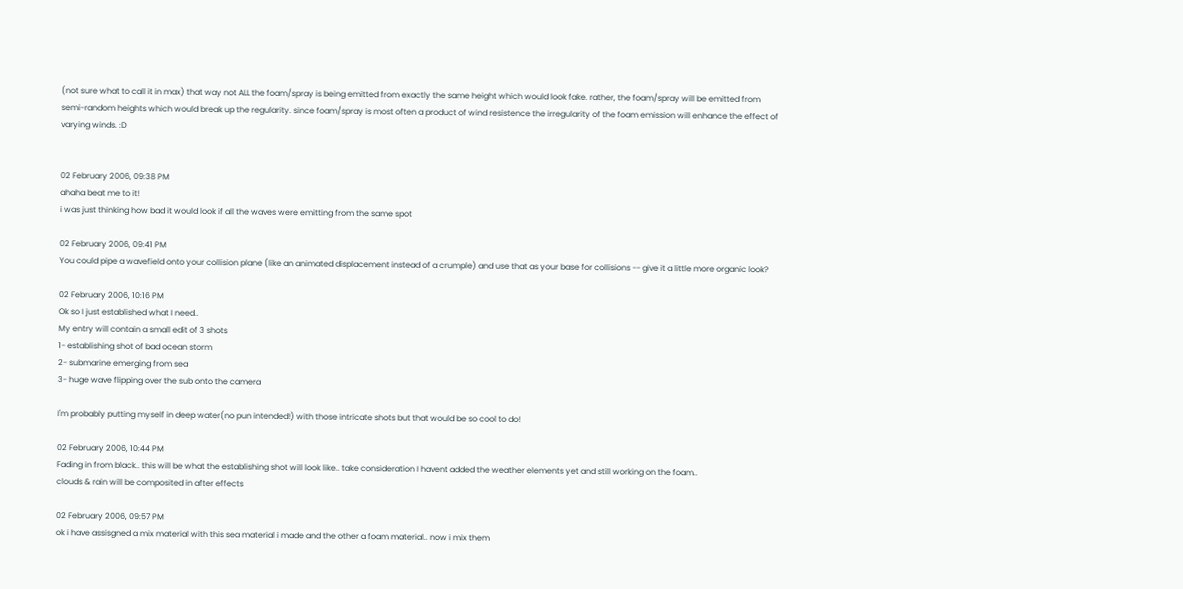(not sure what to call it in max) that way not ALL the foam/spray is being emitted from exactly the same height which would look fake. rather, the foam/spray will be emitted from semi-random heights which would break up the regularity. since foam/spray is most often a product of wind resistence the irregularity of the foam emission will enhance the effect of varying winds. :D


02 February 2006, 09:38 PM
ahaha beat me to it!
i was just thinking how bad it would look if all the waves were emitting from the same spot

02 February 2006, 09:41 PM
You could pipe a wavefield onto your collision plane (like an animated displacement instead of a crumple) and use that as your base for collisions -- give it a little more organic look?

02 February 2006, 10:16 PM
Ok so I just established what I need..
My entry will contain a small edit of 3 shots
1- establishing shot of bad ocean storm
2- submarine emerging from sea
3- huge wave flipping over the sub onto the camera

I'm probably putting myself in deep water(no pun intended!) with those intricate shots but that would be so cool to do!

02 February 2006, 10:44 PM
Fading in from black.. this will be what the establishing shot will look like.. take consideration I havent added the weather elements yet and still working on the foam..
clouds & rain will be composited in after effects

02 February 2006, 09:57 PM
ok i have assisgned a mix material with this sea material i made and the other a foam material.. now i mix them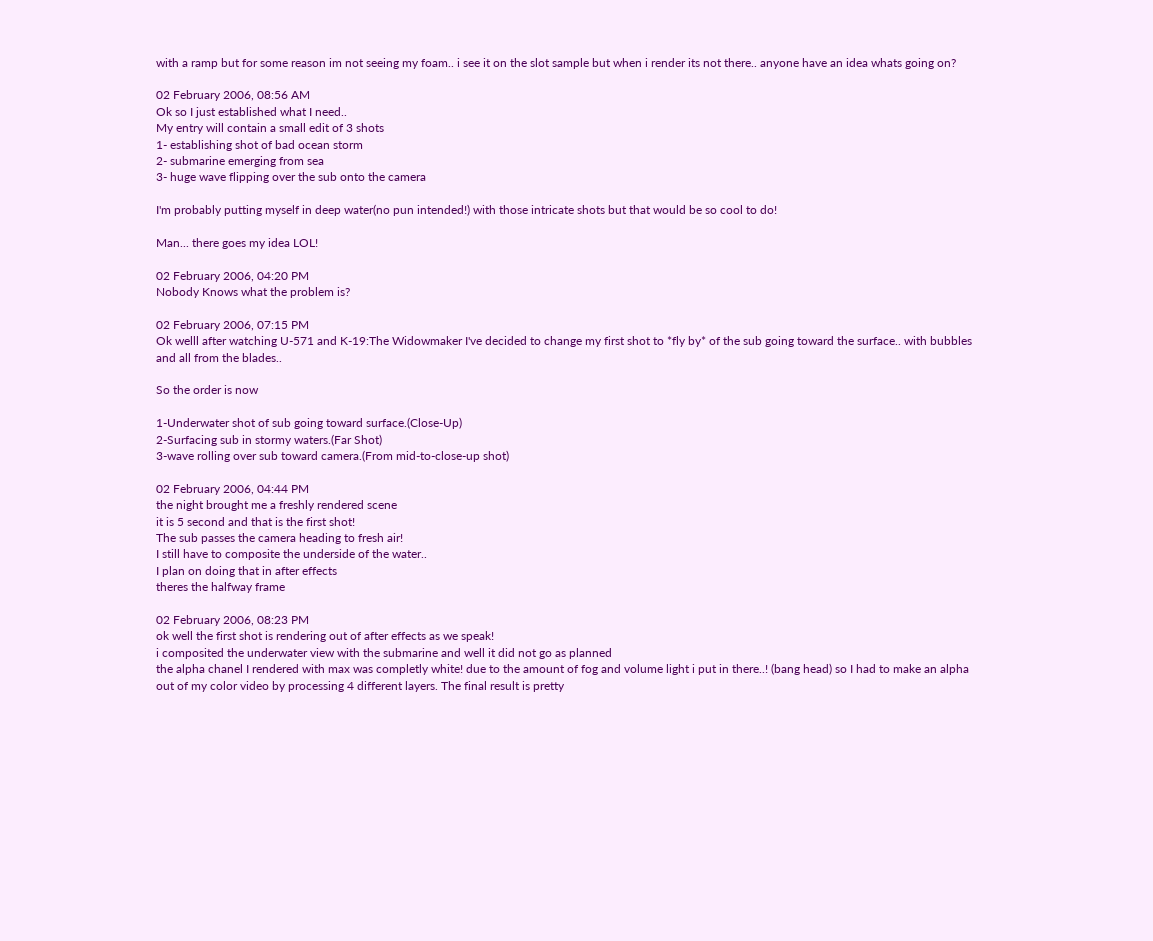with a ramp but for some reason im not seeing my foam.. i see it on the slot sample but when i render its not there.. anyone have an idea whats going on?

02 February 2006, 08:56 AM
Ok so I just established what I need..
My entry will contain a small edit of 3 shots
1- establishing shot of bad ocean storm
2- submarine emerging from sea
3- huge wave flipping over the sub onto the camera

I'm probably putting myself in deep water(no pun intended!) with those intricate shots but that would be so cool to do!

Man... there goes my idea LOL!

02 February 2006, 04:20 PM
Nobody Knows what the problem is?

02 February 2006, 07:15 PM
Ok welll after watching U-571 and K-19:The Widowmaker I've decided to change my first shot to *fly by* of the sub going toward the surface.. with bubbles and all from the blades..

So the order is now

1-Underwater shot of sub going toward surface.(Close-Up)
2-Surfacing sub in stormy waters.(Far Shot)
3-wave rolling over sub toward camera.(From mid-to-close-up shot)

02 February 2006, 04:44 PM
the night brought me a freshly rendered scene
it is 5 second and that is the first shot!
The sub passes the camera heading to fresh air!
I still have to composite the underside of the water..
I plan on doing that in after effects
theres the halfway frame

02 February 2006, 08:23 PM
ok well the first shot is rendering out of after effects as we speak!
i composited the underwater view with the submarine and well it did not go as planned
the alpha chanel I rendered with max was completly white! due to the amount of fog and volume light i put in there..! (bang head) so I had to make an alpha out of my color video by processing 4 different layers. The final result is pretty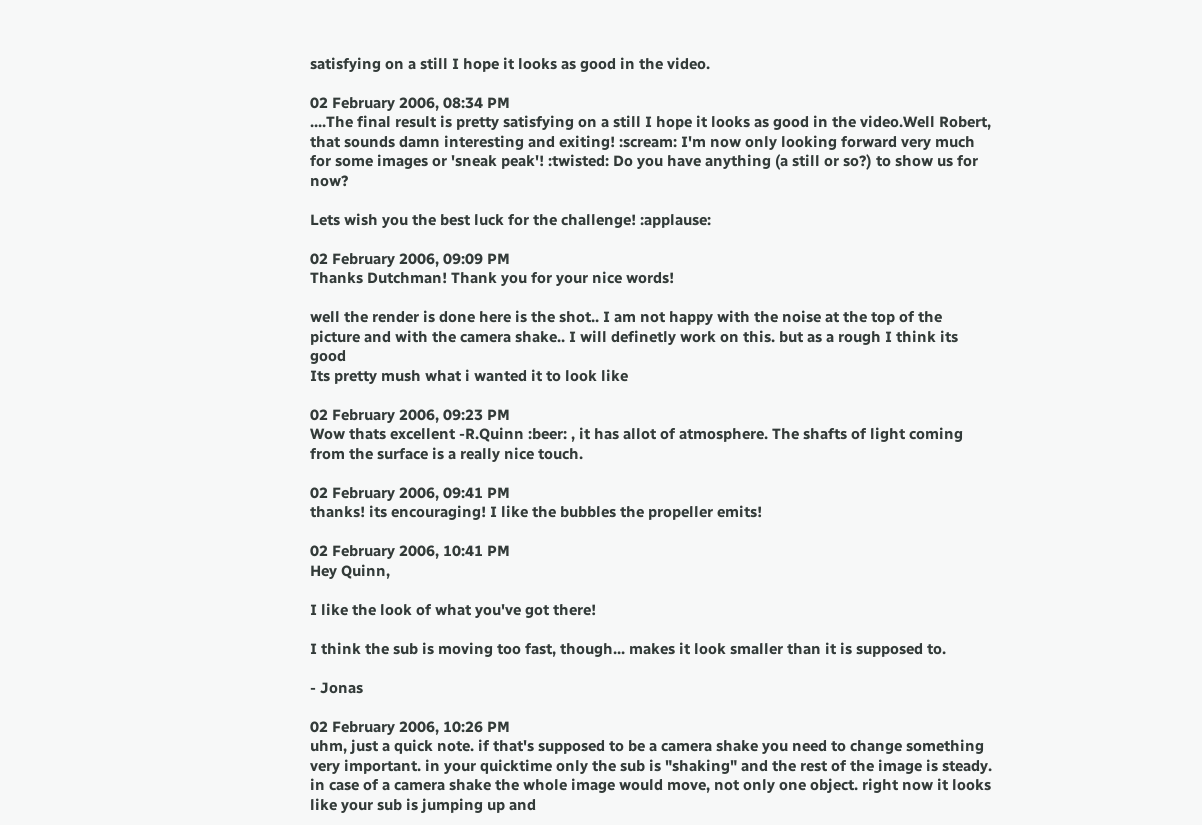satisfying on a still I hope it looks as good in the video.

02 February 2006, 08:34 PM
....The final result is pretty satisfying on a still I hope it looks as good in the video.Well Robert, that sounds damn interesting and exiting! :scream: I'm now only looking forward very much for some images or 'sneak peak'! :twisted: Do you have anything (a still or so?) to show us for now?

Lets wish you the best luck for the challenge! :applause:

02 February 2006, 09:09 PM
Thanks Dutchman! Thank you for your nice words!

well the render is done here is the shot.. I am not happy with the noise at the top of the picture and with the camera shake.. I will definetly work on this. but as a rough I think its good
Its pretty mush what i wanted it to look like

02 February 2006, 09:23 PM
Wow thats excellent -R.Quinn :beer: , it has allot of atmosphere. The shafts of light coming from the surface is a really nice touch.

02 February 2006, 09:41 PM
thanks! its encouraging! I like the bubbles the propeller emits!

02 February 2006, 10:41 PM
Hey Quinn,

I like the look of what you've got there!

I think the sub is moving too fast, though... makes it look smaller than it is supposed to.

- Jonas

02 February 2006, 10:26 PM
uhm, just a quick note. if that's supposed to be a camera shake you need to change something very important. in your quicktime only the sub is "shaking" and the rest of the image is steady. in case of a camera shake the whole image would move, not only one object. right now it looks like your sub is jumping up and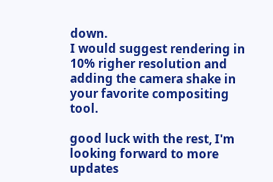down.
I would suggest rendering in 10% righer resolution and adding the camera shake in your favorite compositing tool.

good luck with the rest, I'm looking forward to more updates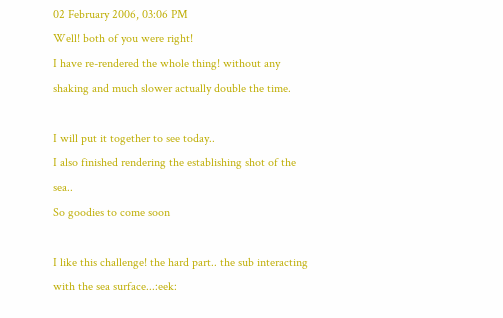02 February 2006, 03:06 PM
Well! both of you were right!
I have re-rendered the whole thing! without any shaking and much slower actually double the time.

I will put it together to see today..
I also finished rendering the establishing shot of the sea..
So goodies to come soon

I like this challenge! the hard part.. the sub interacting with the sea surface...:eek: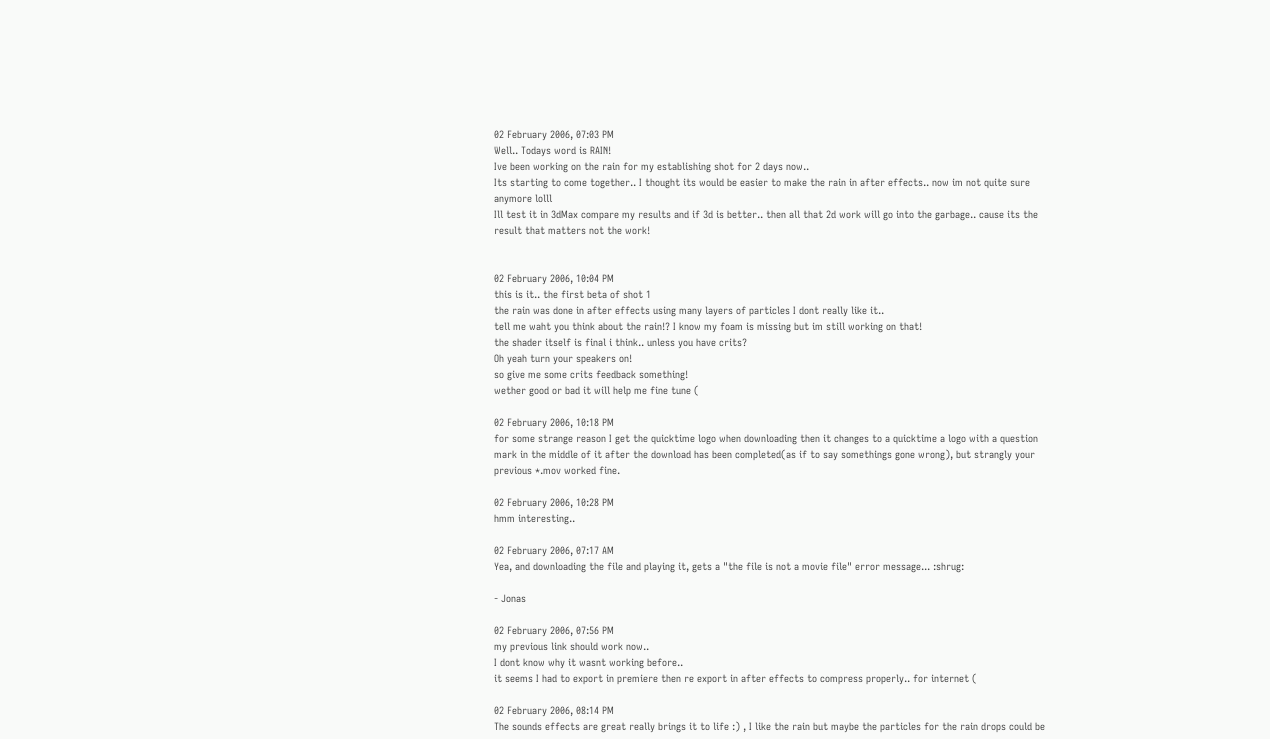02 February 2006, 07:03 PM
Well.. Todays word is RAIN!
Ive been working on the rain for my establishing shot for 2 days now..
Its starting to come together.. I thought its would be easier to make the rain in after effects.. now im not quite sure anymore lolll
Ill test it in 3dMax compare my results and if 3d is better.. then all that 2d work will go into the garbage.. cause its the result that matters not the work!


02 February 2006, 10:04 PM
this is it.. the first beta of shot 1
the rain was done in after effects using many layers of particles I dont really like it..
tell me waht you think about the rain!? I know my foam is missing but im still working on that!
the shader itself is final i think.. unless you have crits?
Oh yeah turn your speakers on!
so give me some crits feedback something!
wether good or bad it will help me fine tune (

02 February 2006, 10:18 PM
for some strange reason I get the quicktime logo when downloading then it changes to a quicktime a logo with a question mark in the middle of it after the download has been completed(as if to say somethings gone wrong), but strangly your previous *.mov worked fine.

02 February 2006, 10:28 PM
hmm interesting..

02 February 2006, 07:17 AM
Yea, and downloading the file and playing it, gets a "the file is not a movie file" error message... :shrug:

- Jonas

02 February 2006, 07:56 PM
my previous link should work now..
I dont know why it wasnt working before..
it seems I had to export in premiere then re export in after effects to compress properly.. for internet (

02 February 2006, 08:14 PM
The sounds effects are great really brings it to life :) , I like the rain but maybe the particles for the rain drops could be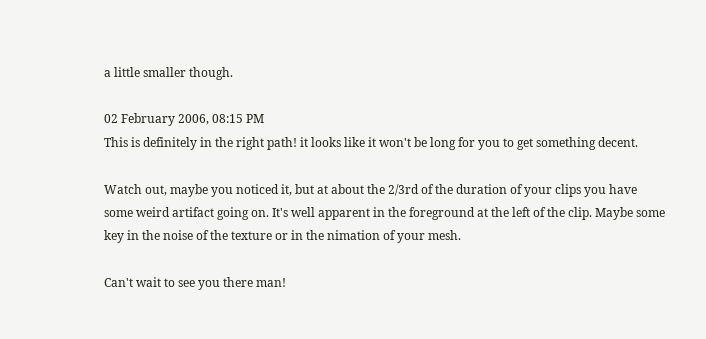a little smaller though.

02 February 2006, 08:15 PM
This is definitely in the right path! it looks like it won't be long for you to get something decent.

Watch out, maybe you noticed it, but at about the 2/3rd of the duration of your clips you have some weird artifact going on. It's well apparent in the foreground at the left of the clip. Maybe some key in the noise of the texture or in the nimation of your mesh.

Can't wait to see you there man!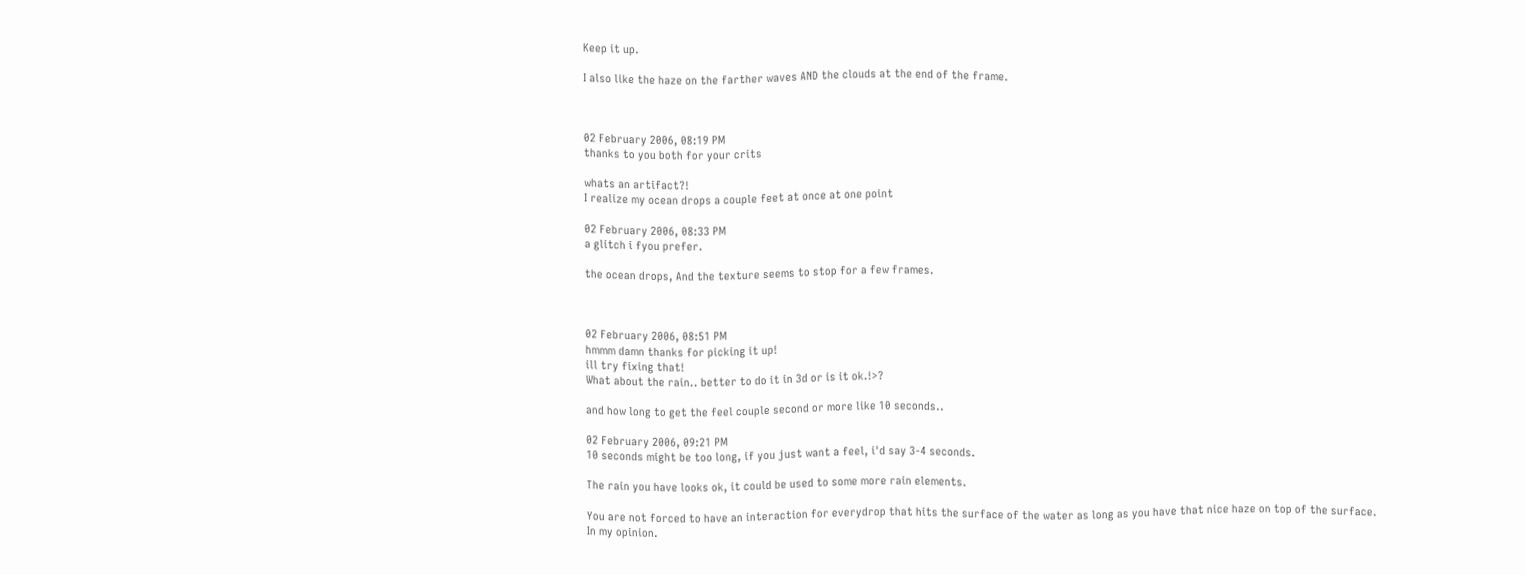Keep it up.

I also like the haze on the farther waves AND the clouds at the end of the frame.



02 February 2006, 08:19 PM
thanks to you both for your crits

whats an artifact?!
I realize my ocean drops a couple feet at once at one point

02 February 2006, 08:33 PM
a glitch i fyou prefer.

the ocean drops, And the texture seems to stop for a few frames.



02 February 2006, 08:51 PM
hmmm damn thanks for picking it up!
ill try fixing that!
What about the rain.. better to do it in 3d or is it ok.!>?

and how long to get the feel couple second or more like 10 seconds..

02 February 2006, 09:21 PM
10 seconds might be too long, if you just want a feel, i'd say 3-4 seconds.

The rain you have looks ok, it could be used to some more rain elements.

You are not forced to have an interaction for everydrop that hits the surface of the water as long as you have that nice haze on top of the surface.
In my opinion.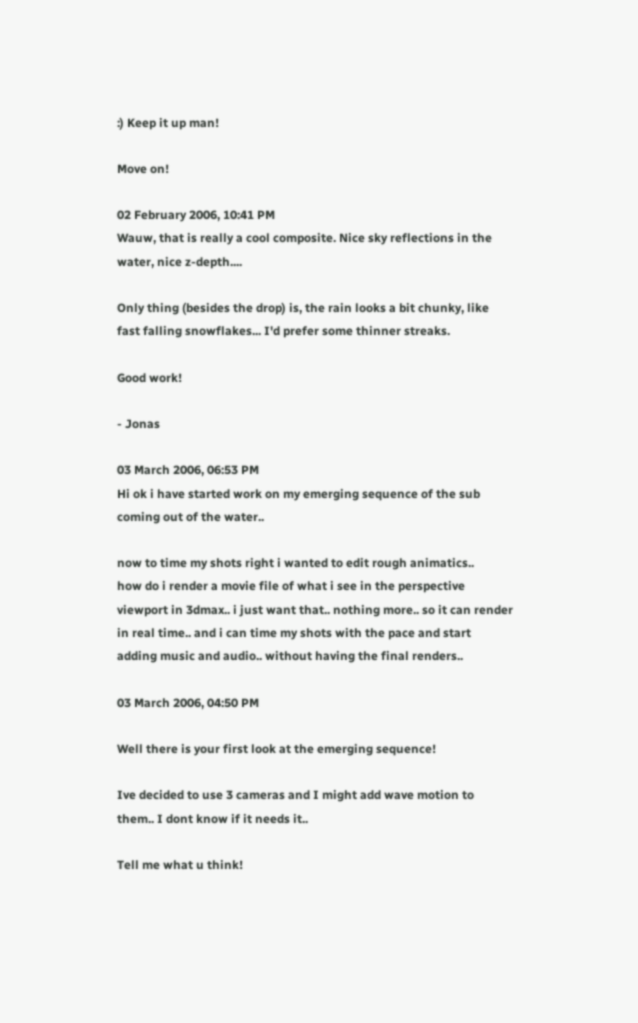:) Keep it up man!

Move on!

02 February 2006, 10:41 PM
Wauw, that is really a cool composite. Nice sky reflections in the water, nice z-depth....

Only thing (besides the drop) is, the rain looks a bit chunky, like fast falling snowflakes... I'd prefer some thinner streaks.

Good work!

- Jonas

03 March 2006, 06:53 PM
Hi ok i have started work on my emerging sequence of the sub coming out of the water..

now to time my shots right i wanted to edit rough animatics..
how do i render a movie file of what i see in the perspective viewport in 3dmax.. i just want that.. nothing more.. so it can render in real time.. and i can time my shots with the pace and start adding music and audio.. without having the final renders..

03 March 2006, 04:50 PM

Well there is your first look at the emerging sequence!

Ive decided to use 3 cameras and I might add wave motion to them.. I dont know if it needs it..

Tell me what u think!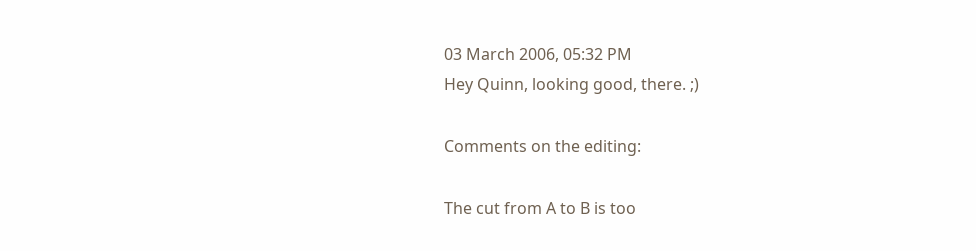03 March 2006, 05:32 PM
Hey Quinn, looking good, there. ;)

Comments on the editing:

The cut from A to B is too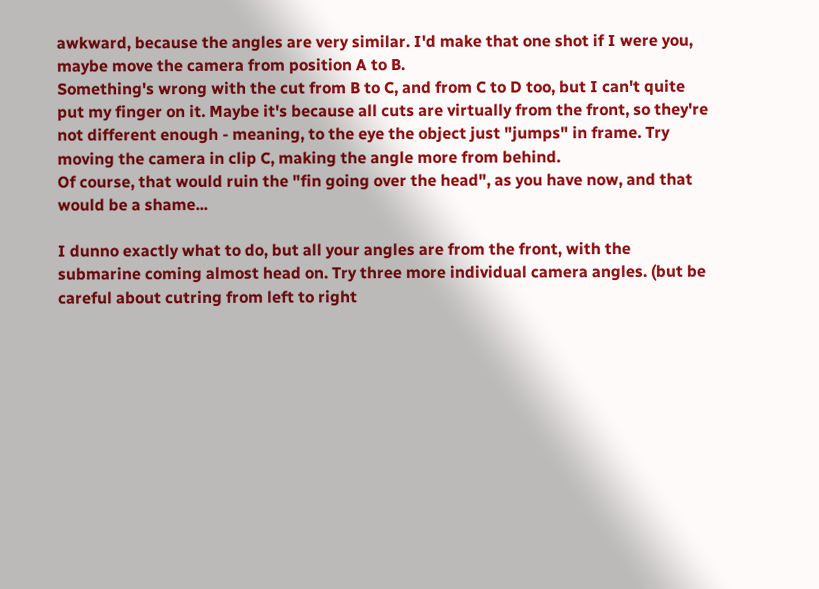awkward, because the angles are very similar. I'd make that one shot if I were you, maybe move the camera from position A to B.
Something's wrong with the cut from B to C, and from C to D too, but I can't quite put my finger on it. Maybe it's because all cuts are virtually from the front, so they're not different enough - meaning, to the eye the object just "jumps" in frame. Try moving the camera in clip C, making the angle more from behind.
Of course, that would ruin the "fin going over the head", as you have now, and that would be a shame...

I dunno exactly what to do, but all your angles are from the front, with the submarine coming almost head on. Try three more individual camera angles. (but be careful about cutring from left to right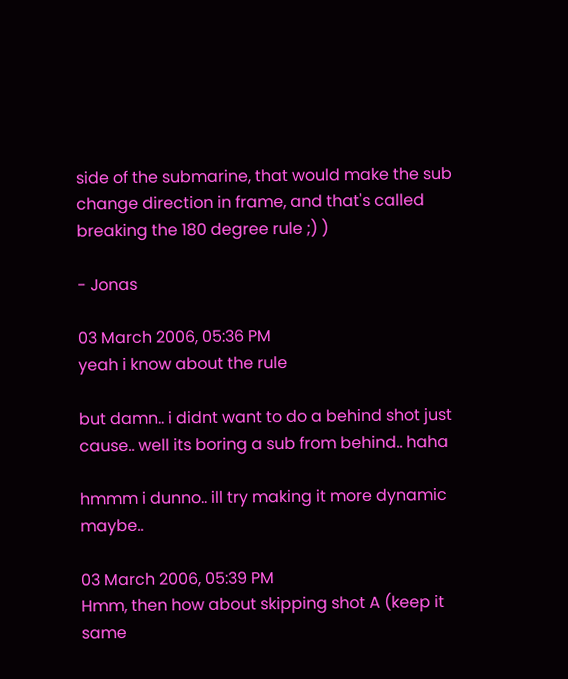side of the submarine, that would make the sub change direction in frame, and that's called breaking the 180 degree rule ;) )

- Jonas

03 March 2006, 05:36 PM
yeah i know about the rule

but damn.. i didnt want to do a behind shot just cause.. well its boring a sub from behind.. haha

hmmm i dunno.. ill try making it more dynamic maybe..

03 March 2006, 05:39 PM
Hmm, then how about skipping shot A (keep it same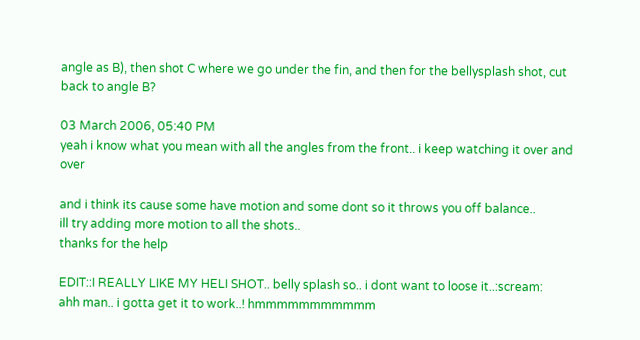angle as B), then shot C where we go under the fin, and then for the bellysplash shot, cut back to angle B?

03 March 2006, 05:40 PM
yeah i know what you mean with all the angles from the front.. i keep watching it over and over

and i think its cause some have motion and some dont so it throws you off balance..
ill try adding more motion to all the shots..
thanks for the help

EDIT::I REALLY LIKE MY HELI SHOT.. belly splash so.. i dont want to loose it..:scream:
ahh man.. i gotta get it to work..! hmmmmmmmmmmm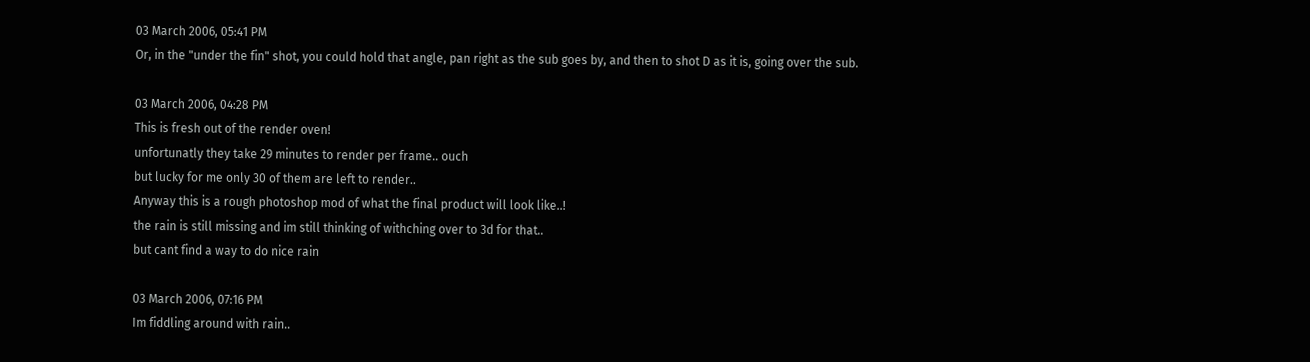03 March 2006, 05:41 PM
Or, in the "under the fin" shot, you could hold that angle, pan right as the sub goes by, and then to shot D as it is, going over the sub.

03 March 2006, 04:28 PM
This is fresh out of the render oven!
unfortunatly they take 29 minutes to render per frame.. ouch
but lucky for me only 30 of them are left to render..
Anyway this is a rough photoshop mod of what the final product will look like..!
the rain is still missing and im still thinking of withching over to 3d for that..
but cant find a way to do nice rain

03 March 2006, 07:16 PM
Im fiddling around with rain..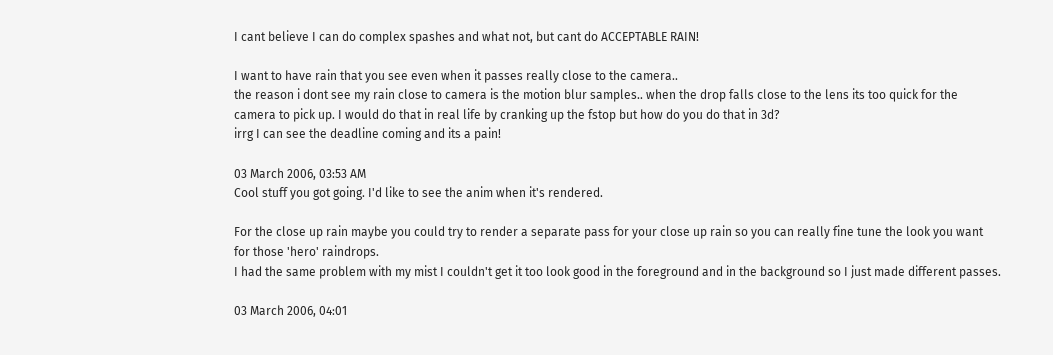I cant believe I can do complex spashes and what not, but cant do ACCEPTABLE RAIN!

I want to have rain that you see even when it passes really close to the camera..
the reason i dont see my rain close to camera is the motion blur samples.. when the drop falls close to the lens its too quick for the camera to pick up. I would do that in real life by cranking up the fstop but how do you do that in 3d?
irrg I can see the deadline coming and its a pain!

03 March 2006, 03:53 AM
Cool stuff you got going. I'd like to see the anim when it's rendered.

For the close up rain maybe you could try to render a separate pass for your close up rain so you can really fine tune the look you want for those 'hero' raindrops.
I had the same problem with my mist I couldn't get it too look good in the foreground and in the background so I just made different passes.

03 March 2006, 04:01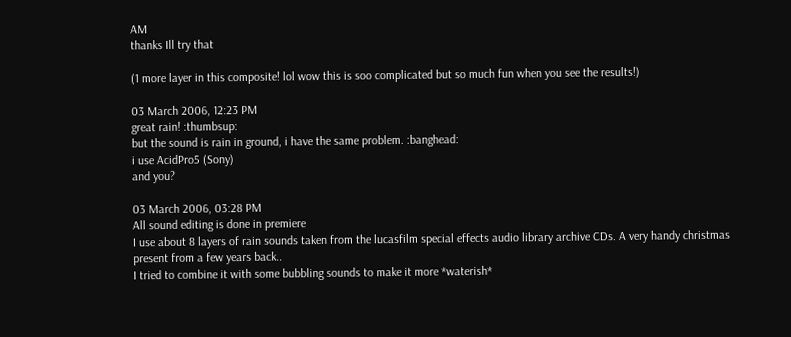AM
thanks Ill try that

(1 more layer in this composite! lol wow this is soo complicated but so much fun when you see the results!)

03 March 2006, 12:23 PM
great rain! :thumbsup:
but the sound is rain in ground, i have the same problem. :banghead:
i use AcidPro5 (Sony)
and you?

03 March 2006, 03:28 PM
All sound editing is done in premiere
I use about 8 layers of rain sounds taken from the lucasfilm special effects audio library archive CDs. A very handy christmas present from a few years back..
I tried to combine it with some bubbling sounds to make it more *waterish*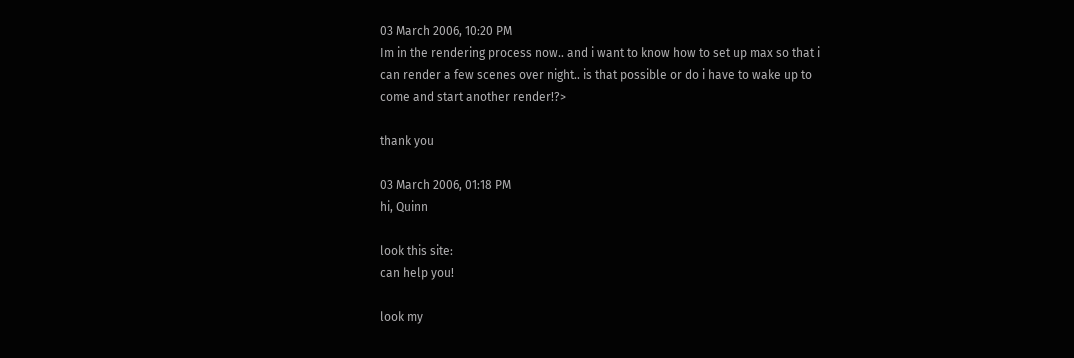03 March 2006, 10:20 PM
Im in the rendering process now.. and i want to know how to set up max so that i can render a few scenes over night.. is that possible or do i have to wake up to come and start another render!?>

thank you

03 March 2006, 01:18 PM
hi, Quinn

look this site:
can help you!

look my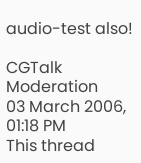audio-test also!

CGTalk Moderation
03 March 2006, 01:18 PM
This thread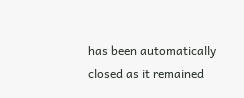has been automatically closed as it remained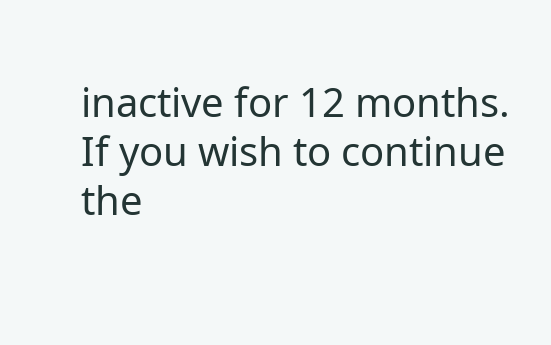inactive for 12 months. If you wish to continue the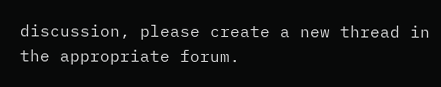discussion, please create a new thread in the appropriate forum.